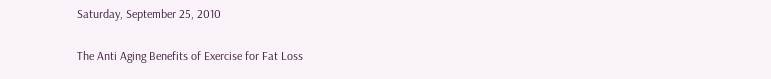Saturday, September 25, 2010

The Anti Aging Benefits of Exercise for Fat Loss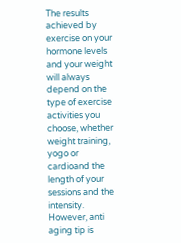The results achieved by exercise on your hormone levels and your weight will always depend on the type of exercise activities you choose, whether weight training, yogo or cardioand the length of your sessions and the intensity. However, anti aging tip is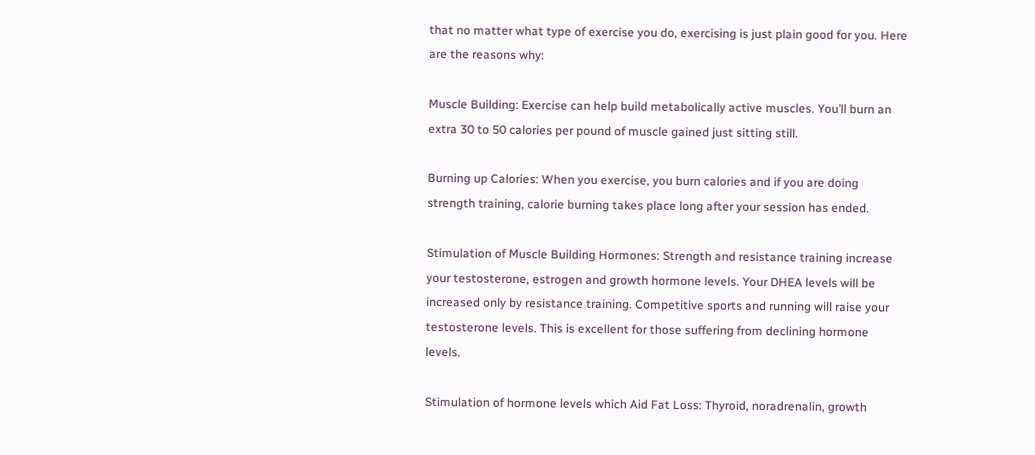that no matter what type of exercise you do, exercising is just plain good for you. Here are the reasons why:

Muscle Building: Exercise can help build metabolically active muscles. You’ll burn an extra 30 to 50 calories per pound of muscle gained just sitting still.

Burning up Calories: When you exercise, you burn calories and if you are doing strength training, calorie burning takes place long after your session has ended.

Stimulation of Muscle Building Hormones: Strength and resistance training increase your testosterone, estrogen and growth hormone levels. Your DHEA levels will be increased only by resistance training. Competitive sports and running will raise your testosterone levels. This is excellent for those suffering from declining hormone levels.

Stimulation of hormone levels which Aid Fat Loss: Thyroid, noradrenalin, growth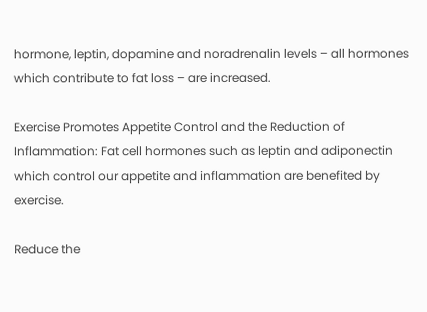hormone, leptin, dopamine and noradrenalin levels – all hormones which contribute to fat loss – are increased.

Exercise Promotes Appetite Control and the Reduction of Inflammation: Fat cell hormones such as leptin and adiponectin which control our appetite and inflammation are benefited by exercise.

Reduce the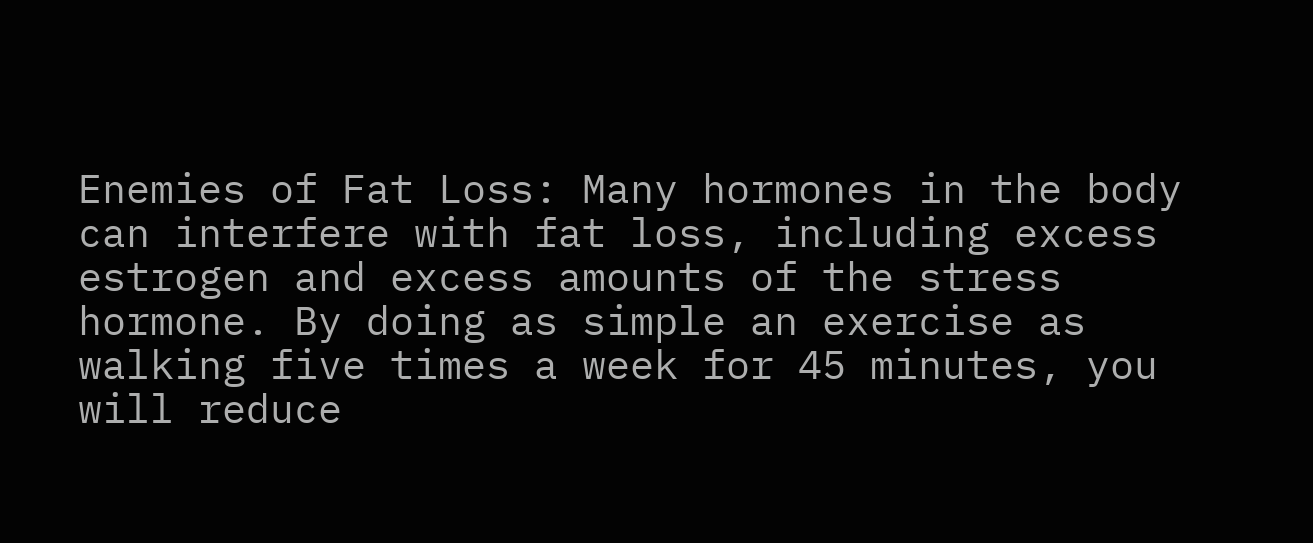Enemies of Fat Loss: Many hormones in the body can interfere with fat loss, including excess estrogen and excess amounts of the stress hormone. By doing as simple an exercise as walking five times a week for 45 minutes, you will reduce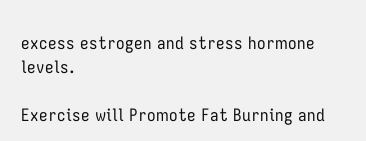excess estrogen and stress hormone levels.

Exercise will Promote Fat Burning and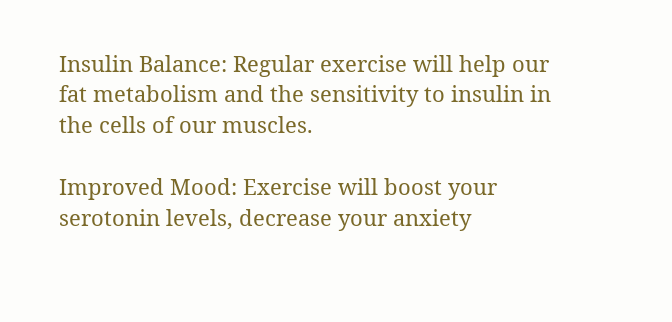Insulin Balance: Regular exercise will help our fat metabolism and the sensitivity to insulin in the cells of our muscles.

Improved Mood: Exercise will boost your serotonin levels, decrease your anxiety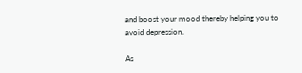and boost your mood thereby helping you to avoid depression.

As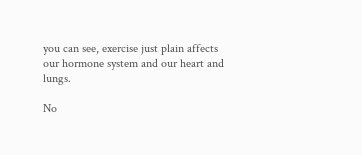you can see, exercise just plain affects our hormone system and our heart and lungs.

No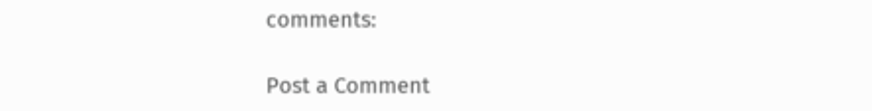comments:

Post a Comment